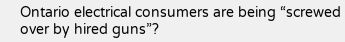Ontario electrical consumers are being “screwed over by hired guns”?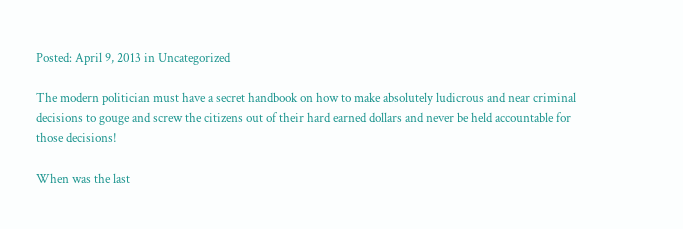Posted: April 9, 2013 in Uncategorized

The modern politician must have a secret handbook on how to make absolutely ludicrous and near criminal decisions to gouge and screw the citizens out of their hard earned dollars and never be held accountable for those decisions!

When was the last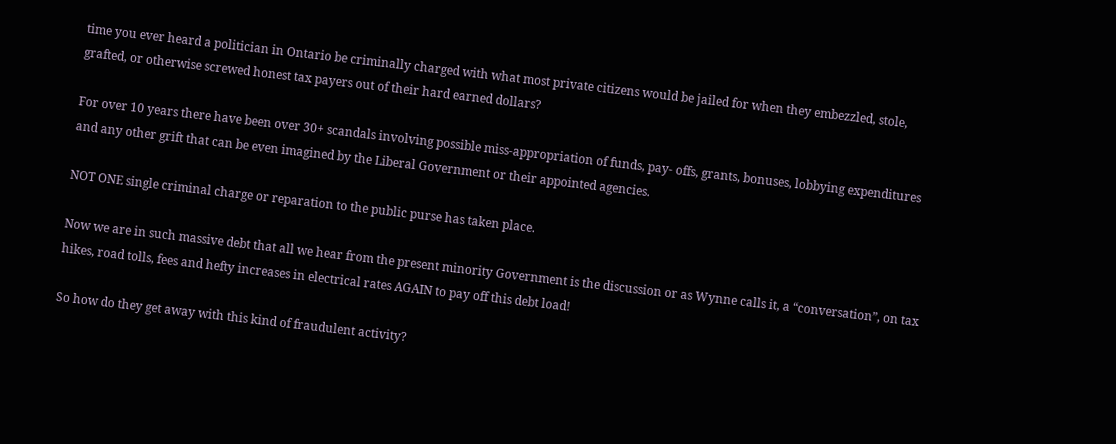time you ever heard a politician in Ontario be criminally charged with what most private citizens would be jailed for when they embezzled, stole, grafted, or otherwise screwed honest tax payers out of their hard earned dollars?

For over 10 years there have been over 30+ scandals involving possible miss-appropriation of funds, pay- offs, grants, bonuses, lobbying expenditures and any other grift that can be even imagined by the Liberal Government or their appointed agencies.

NOT ONE single criminal charge or reparation to the public purse has taken place.

Now we are in such massive debt that all we hear from the present minority Government is the discussion or as Wynne calls it, a “conversation”, on tax hikes, road tolls, fees and hefty increases in electrical rates AGAIN to pay off this debt load!

So how do they get away with this kind of fraudulent activity?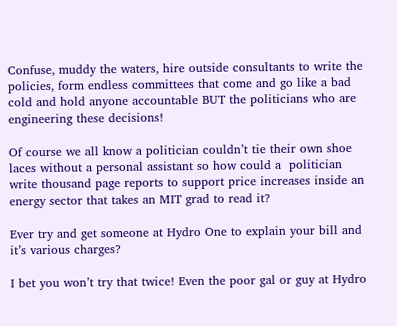Confuse, muddy the waters, hire outside consultants to write the policies, form endless committees that come and go like a bad cold and hold anyone accountable BUT the politicians who are engineering these decisions!

Of course we all know a politician couldn’t tie their own shoe laces without a personal assistant so how could a  politician write thousand page reports to support price increases inside an energy sector that takes an MIT grad to read it?

Ever try and get someone at Hydro One to explain your bill and it’s various charges?

I bet you won’t try that twice! Even the poor gal or guy at Hydro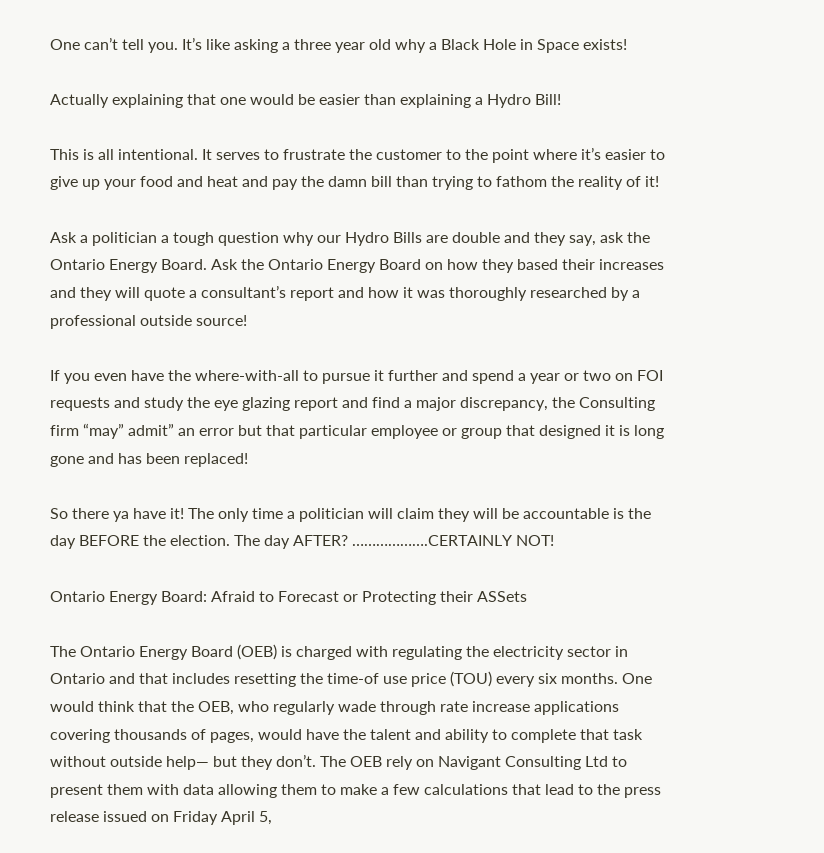One can’t tell you. It’s like asking a three year old why a Black Hole in Space exists!

Actually explaining that one would be easier than explaining a Hydro Bill!

This is all intentional. It serves to frustrate the customer to the point where it’s easier to give up your food and heat and pay the damn bill than trying to fathom the reality of it!

Ask a politician a tough question why our Hydro Bills are double and they say, ask the Ontario Energy Board. Ask the Ontario Energy Board on how they based their increases and they will quote a consultant’s report and how it was thoroughly researched by a professional outside source!

If you even have the where-with-all to pursue it further and spend a year or two on FOI requests and study the eye glazing report and find a major discrepancy, the Consulting firm “may” admit” an error but that particular employee or group that designed it is long gone and has been replaced!

So there ya have it! The only time a politician will claim they will be accountable is the day BEFORE the election. The day AFTER? ……………….CERTAINLY NOT!

Ontario Energy Board: Afraid to Forecast or Protecting their ASSets

The Ontario Energy Board (OEB) is charged with regulating the electricity sector in Ontario and that includes resetting the time-of use price (TOU) every six months. One would think that the OEB, who regularly wade through rate increase applications covering thousands of pages, would have the talent and ability to complete that task without outside help— but they don’t. The OEB rely on Navigant Consulting Ltd to present them with data allowing them to make a few calculations that lead to the press release issued on Friday April 5,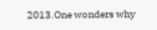2013.One wonders why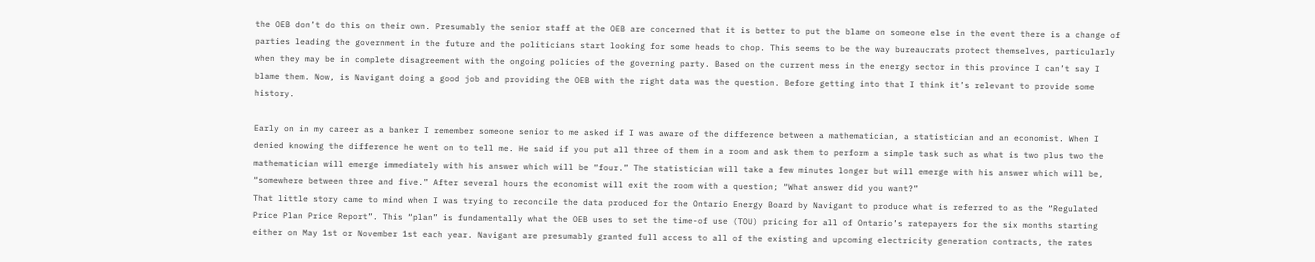the OEB don’t do this on their own. Presumably the senior staff at the OEB are concerned that it is better to put the blame on someone else in the event there is a change of parties leading the government in the future and the politicians start looking for some heads to chop. This seems to be the way bureaucrats protect themselves, particularly when they may be in complete disagreement with the ongoing policies of the governing party. Based on the current mess in the energy sector in this province I can’t say I blame them. Now, is Navigant doing a good job and providing the OEB with the right data was the question. Before getting into that I think it’s relevant to provide some history.

Early on in my career as a banker I remember someone senior to me asked if I was aware of the difference between a mathematician, a statistician and an economist. When I denied knowing the difference he went on to tell me. He said if you put all three of them in a room and ask them to perform a simple task such as what is two plus two the mathematician will emerge immediately with his answer which will be “four.” The statistician will take a few minutes longer but will emerge with his answer which will be, “somewhere between three and five.” After several hours the economist will exit the room with a question; “What answer did you want?”
That little story came to mind when I was trying to reconcile the data produced for the Ontario Energy Board by Navigant to produce what is referred to as the “Regulated Price Plan Price Report”. This “plan” is fundamentally what the OEB uses to set the time-of use (TOU) pricing for all of Ontario’s ratepayers for the six months starting either on May 1st or November 1st each year. Navigant are presumably granted full access to all of the existing and upcoming electricity generation contracts, the rates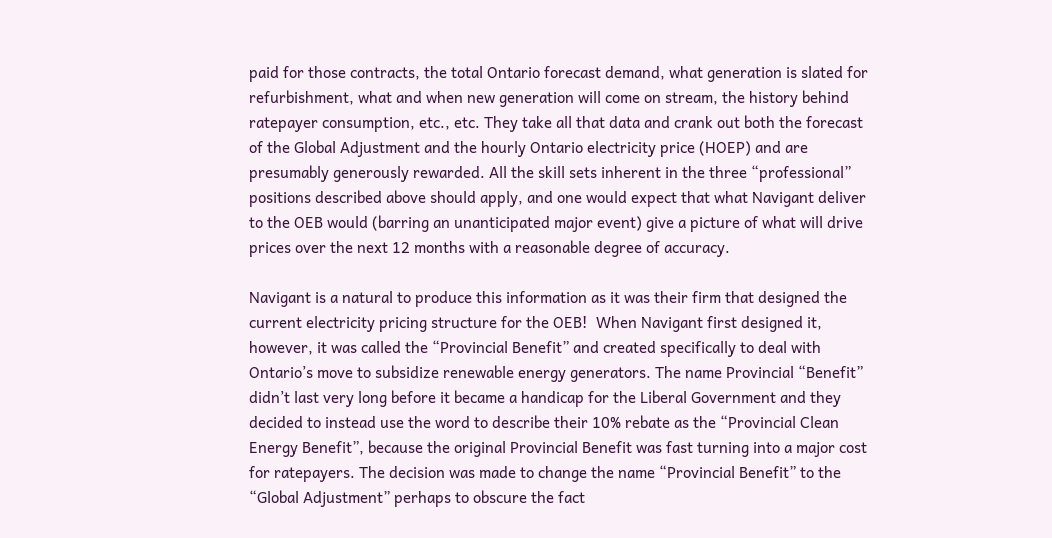paid for those contracts, the total Ontario forecast demand, what generation is slated for refurbishment, what and when new generation will come on stream, the history behind ratepayer consumption, etc., etc. They take all that data and crank out both the forecast of the Global Adjustment and the hourly Ontario electricity price (HOEP) and are presumably generously rewarded. All the skill sets inherent in the three “professional” positions described above should apply, and one would expect that what Navigant deliver to the OEB would (barring an unanticipated major event) give a picture of what will drive prices over the next 12 months with a reasonable degree of accuracy.

Navigant is a natural to produce this information as it was their firm that designed the current electricity pricing structure for the OEB!  When Navigant first designed it, however, it was called the “Provincial Benefit” and created specifically to deal with Ontario’s move to subsidize renewable energy generators. The name Provincial “Benefit” didn’t last very long before it became a handicap for the Liberal Government and they decided to instead use the word to describe their 10% rebate as the “Provincial Clean Energy Benefit”, because the original Provincial Benefit was fast turning into a major cost for ratepayers. The decision was made to change the name “Provincial Benefit” to the “Global Adjustment” perhaps to obscure the fact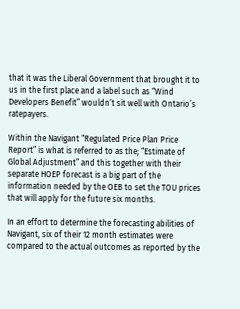that it was the Liberal Government that brought it to us in the first place and a label such as “Wind Developers Benefit” wouldn’t sit well with Ontario’s ratepayers.

Within the Navigant “Regulated Price Plan Price Report” is what is referred to as the; “Estimate of Global Adjustment” and this together with their separate HOEP forecast is a big part of the information needed by the OEB to set the TOU prices that will apply for the future six months.

In an effort to determine the forecasting abilities of Navigant, six of their 12 month estimates were compared to the actual outcomes as reported by the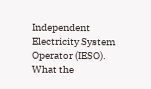Independent Electricity System Operator (IESO). What the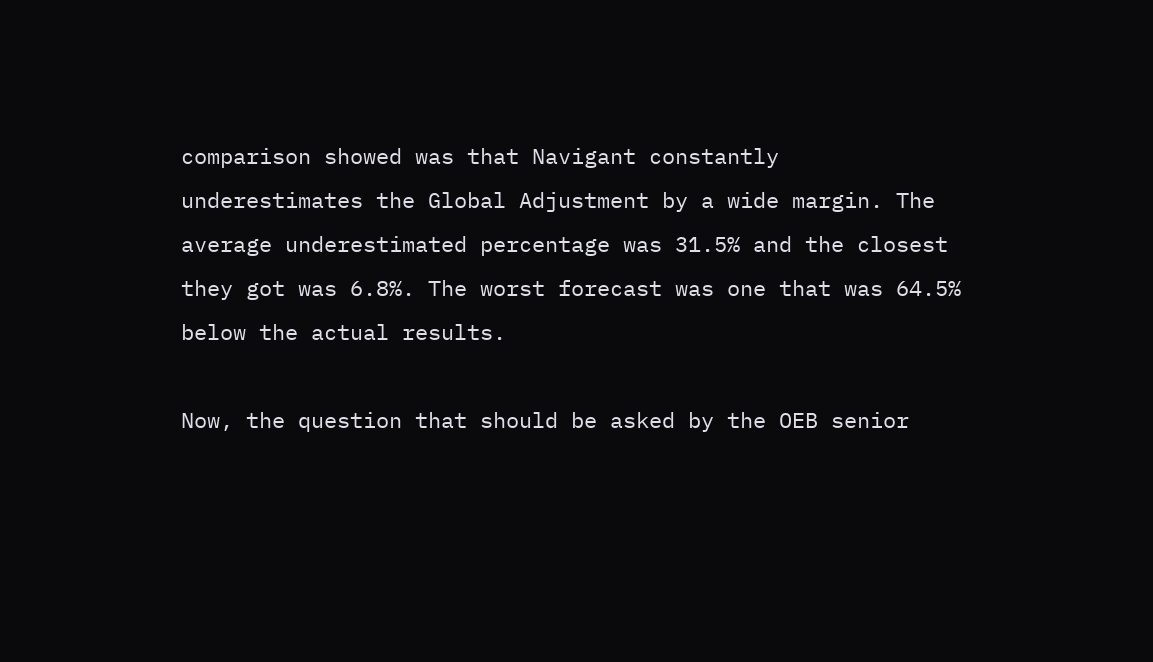comparison showed was that Navigant constantly underestimates the Global Adjustment by a wide margin. The average underestimated percentage was 31.5% and the closest they got was 6.8%. The worst forecast was one that was 64.5% below the actual results.

Now, the question that should be asked by the OEB senior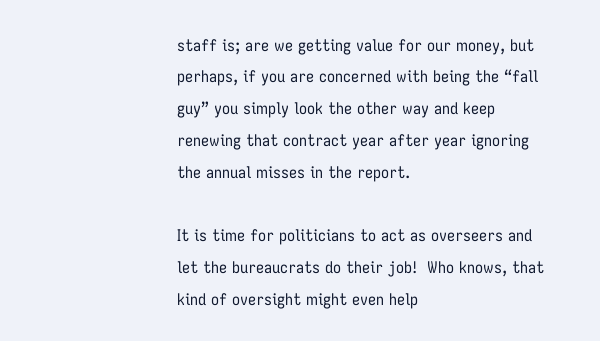staff is; are we getting value for our money, but perhaps, if you are concerned with being the “fall guy” you simply look the other way and keep renewing that contract year after year ignoring the annual misses in the report.

It is time for politicians to act as overseers and let the bureaucrats do their job!  Who knows, that kind of oversight might even help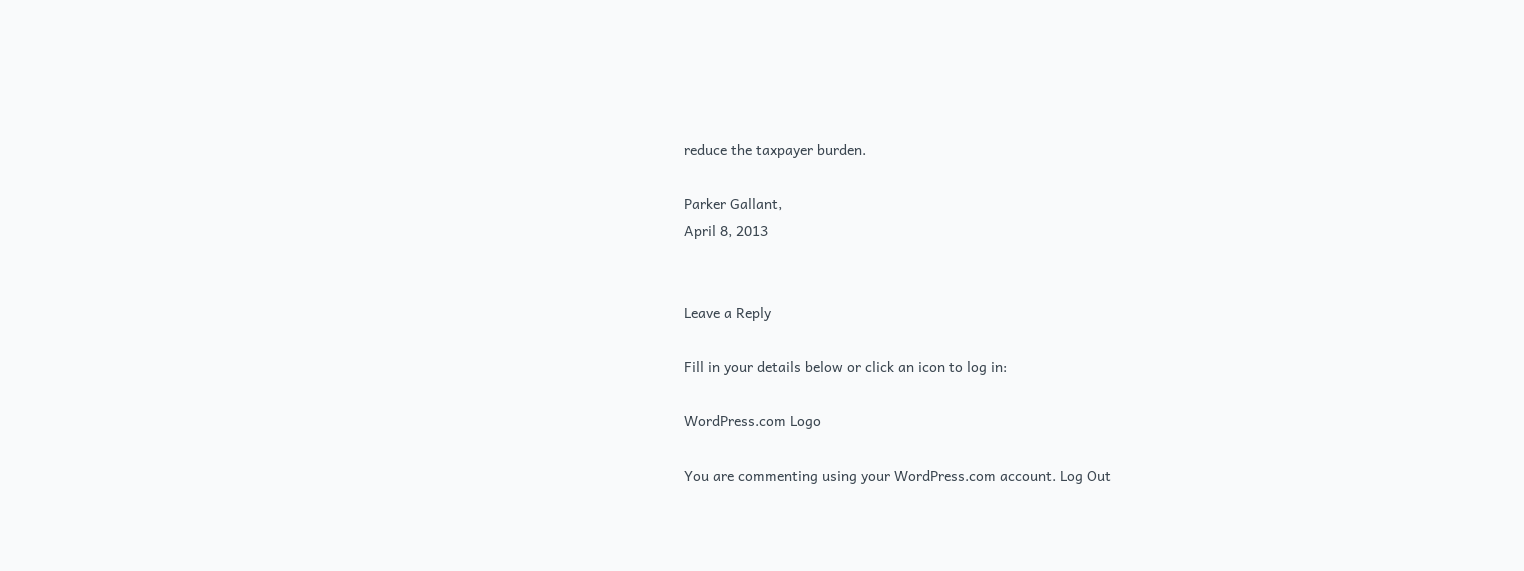reduce the taxpayer burden.

Parker Gallant,
April 8, 2013


Leave a Reply

Fill in your details below or click an icon to log in:

WordPress.com Logo

You are commenting using your WordPress.com account. Log Out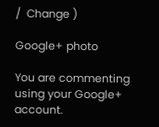/  Change )

Google+ photo

You are commenting using your Google+ account.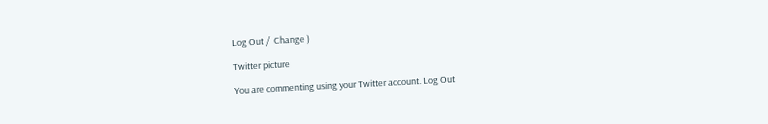Log Out /  Change )

Twitter picture

You are commenting using your Twitter account. Log Out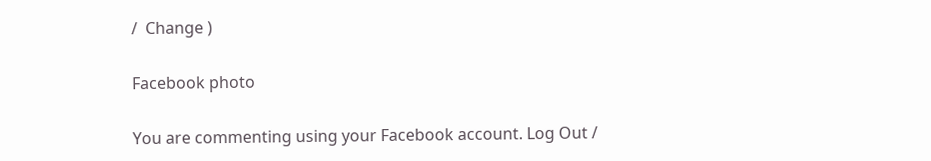/  Change )

Facebook photo

You are commenting using your Facebook account. Log Out /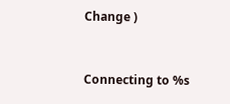Change )


Connecting to %s